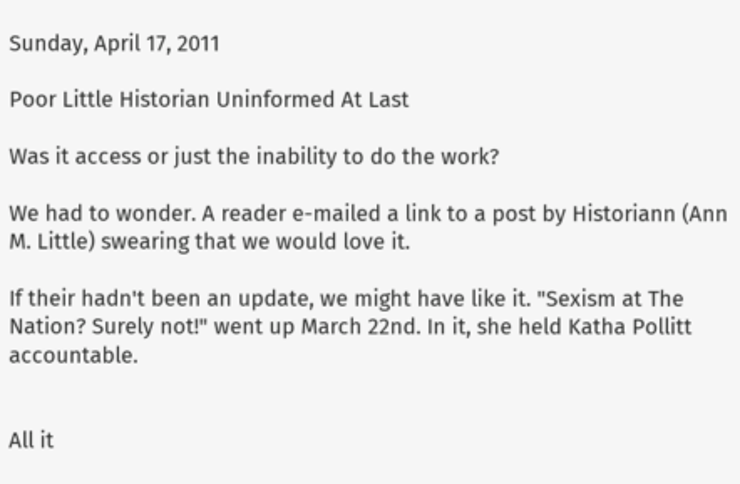Sunday, April 17, 2011

Poor Little Historian Uninformed At Last

Was it access or just the inability to do the work?

We had to wonder. A reader e-mailed a link to a post by Historiann (Ann M. Little) swearing that we would love it.

If their hadn't been an update, we might have like it. "Sexism at The Nation? Surely not!" went up March 22nd. In it, she held Katha Pollitt accountable.


All it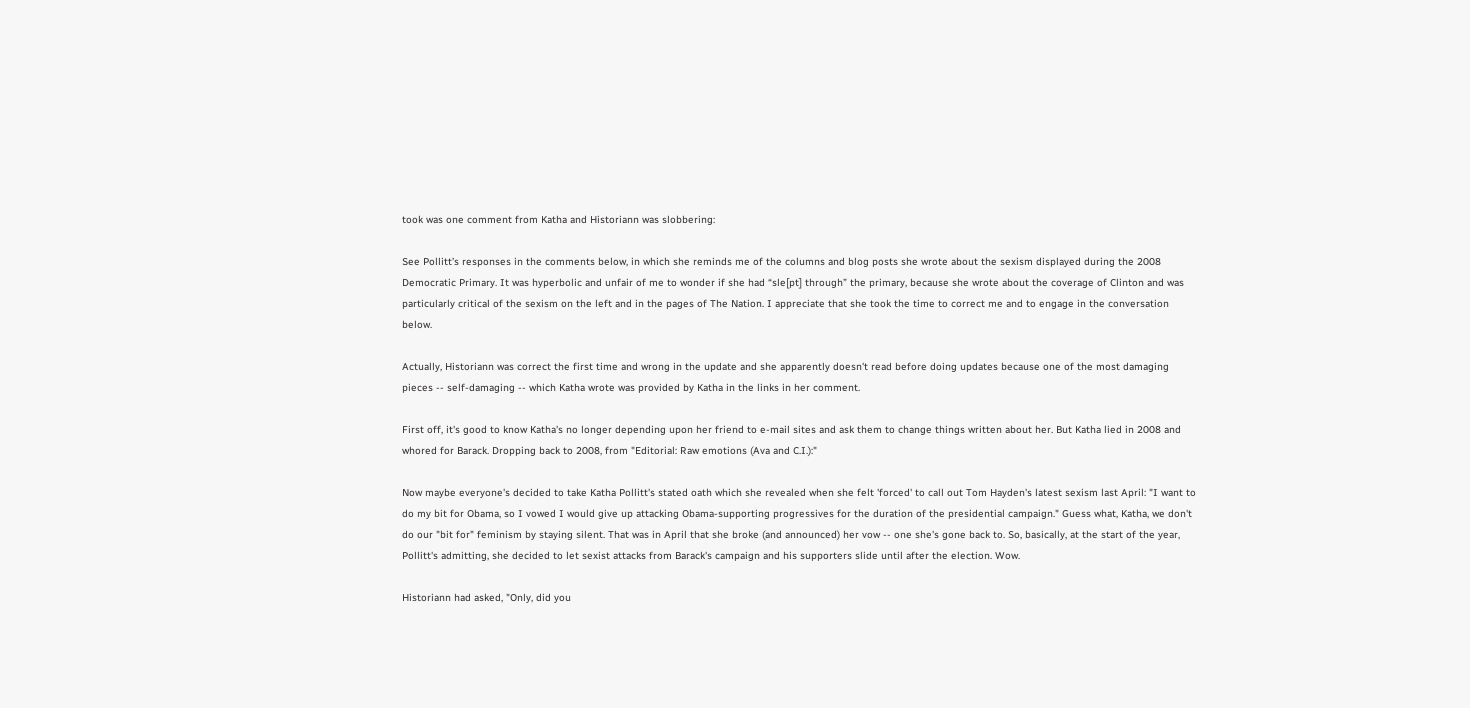took was one comment from Katha and Historiann was slobbering:

See Pollitt’s responses in the comments below, in which she reminds me of the columns and blog posts she wrote about the sexism displayed during the 2008 Democratic Primary. It was hyperbolic and unfair of me to wonder if she had “sle[pt] through” the primary, because she wrote about the coverage of Clinton and was particularly critical of the sexism on the left and in the pages of The Nation. I appreciate that she took the time to correct me and to engage in the conversation below.

Actually, Historiann was correct the first time and wrong in the update and she apparently doesn't read before doing updates because one of the most damaging pieces -- self-damaging -- which Katha wrote was provided by Katha in the links in her comment.

First off, it's good to know Katha's no longer depending upon her friend to e-mail sites and ask them to change things written about her. But Katha lied in 2008 and whored for Barack. Dropping back to 2008, from "Editorial: Raw emotions (Ava and C.I.):"

Now maybe everyone's decided to take Katha Pollitt's stated oath which she revealed when she felt 'forced' to call out Tom Hayden's latest sexism last April: "I want to do my bit for Obama, so I vowed I would give up attacking Obama-supporting progressives for the duration of the presidential campaign." Guess what, Katha, we don't do our "bit for" feminism by staying silent. That was in April that she broke (and announced) her vow -- one she's gone back to. So, basically, at the start of the year, Pollitt's admitting, she decided to let sexist attacks from Barack's campaign and his supporters slide until after the election. Wow.

Historiann had asked, "Only, did you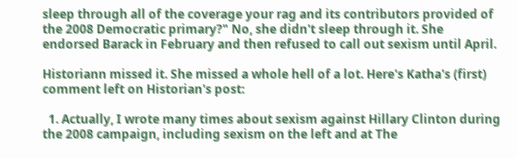sleep through all of the coverage your rag and its contributors provided of the 2008 Democratic primary?" No, she didn't sleep through it. She endorsed Barack in February and then refused to call out sexism until April.

Historiann missed it. She missed a whole hell of a lot. Here's Katha's (first) comment left on Historian's post:

  1. Actually, I wrote many times about sexism against Hillary Clinton during the 2008 campaign, including sexism on the left and at The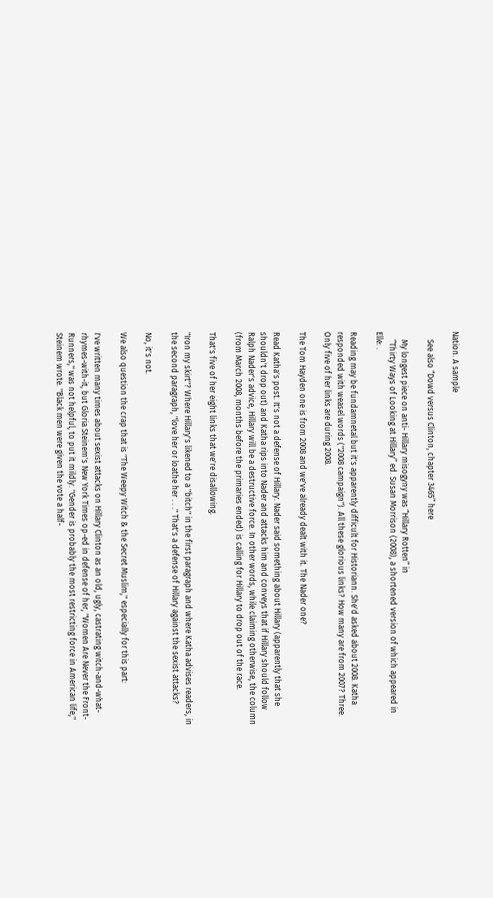Nation. A sample

    See also “Dowd versus Clinton, chapter 3465” here

    My longest piece on anti- Hillary misogyny was “Hillary Rotten” in
    “Thirty Ways of Looking at Hillary” ed. Susan Morrison (2008), a shortened version of which appeared in Elle: .

Reading may be fundamnetal but it's apparently difficult for Historiann. She'd asked about 2008. Katha responded with weasel words ("2008 campaign"). All these glorious links? How many are from 2007? Three. Only five of her links are during 2008.

The Tom Hayden one is from 2008 and we've already dealt with it. The Nader one?

Read Katha's post. It's not a defense of Hillary. Nader said something about Hillary (apparently that she shouldn't drop out) and Katha rips into Nader and attacks him and conveys that if Hillary should follow Ralph Nader's advice, Hillary will be a destructive force. In other words, while claiming otherwise, the column (from March 2008, months before the primaries ended) is calling for Hillary to drop out of the race.

That's five of her eight links that we're disallowing.

"Iron my skirt"? Where Hillary's likened to a "bitch" in the first paragraph and where Katha advises readers, in the second paragraph, "love her or loathe her . . ." That's a defense of Hillary against the sexist attacks?

No, it's not.

We also question the crap that is "The Weepy Witch & the Secret Muslim," especially for this part:

I've written many times about sexist attacks on Hillary Clinton as an old, ugly, castrating witch-and-what-rhymes-with-it, but Gloria Steinem's New York Times op-ed in defense of her, "Women Are Never the Front-Runners," was not helpful, to put it mildly. "Gender is probably the most restricting force in American life," Steinem wrote. "Black men were given the vote a half-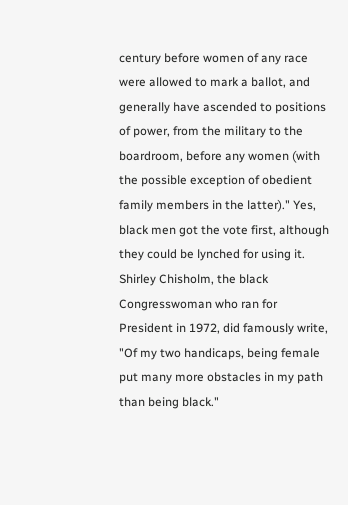century before women of any race were allowed to mark a ballot, and generally have ascended to positions of power, from the military to the boardroom, before any women (with the possible exception of obedient family members in the latter)." Yes, black men got the vote first, although they could be lynched for using it. Shirley Chisholm, the black Congresswoman who ran for President in 1972, did famously write, "Of my two handicaps, being female put many more obstacles in my path than being black."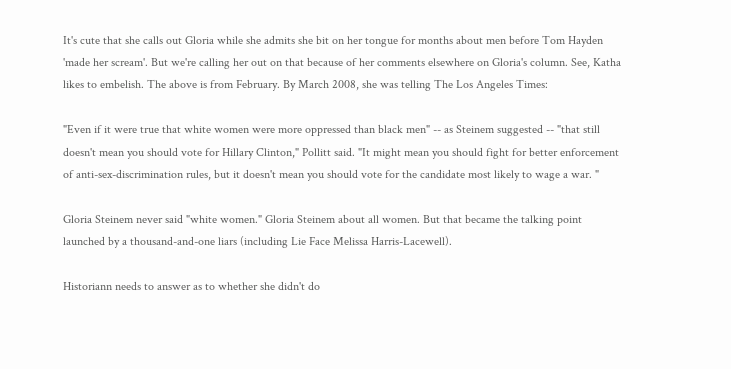It's cute that she calls out Gloria while she admits she bit on her tongue for months about men before Tom Hayden 'made her scream'. But we're calling her out on that because of her comments elsewhere on Gloria's column. See, Katha likes to embelish. The above is from February. By March 2008, she was telling The Los Angeles Times:

"Even if it were true that white women were more oppressed than black men" -- as Steinem suggested -- "that still doesn't mean you should vote for Hillary Clinton," Pollitt said. "It might mean you should fight for better enforcement of anti-sex-discrimination rules, but it doesn't mean you should vote for the candidate most likely to wage a war. "

Gloria Steinem never said "white women." Gloria Steinem about all women. But that became the talking point launched by a thousand-and-one liars (including Lie Face Melissa Harris-Lacewell).

Historiann needs to answer as to whether she didn't do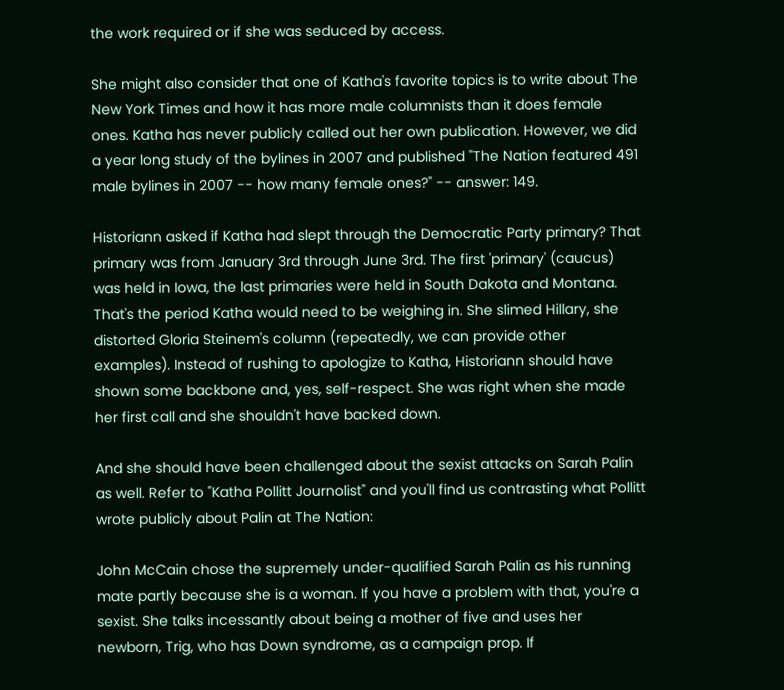the work required or if she was seduced by access.

She might also consider that one of Katha's favorite topics is to write about The New York Times and how it has more male columnists than it does female ones. Katha has never publicly called out her own publication. However, we did a year long study of the bylines in 2007 and published "The Nation featured 491 male bylines in 2007 -- how many female ones?" -- answer: 149.

Historiann asked if Katha had slept through the Democratic Party primary? That primary was from January 3rd through June 3rd. The first 'primary' (caucus) was held in Iowa, the last primaries were held in South Dakota and Montana. That's the period Katha would need to be weighing in. She slimed Hillary, she distorted Gloria Steinem's column (repeatedly, we can provide other examples). Instead of rushing to apologize to Katha, Historiann should have shown some backbone and, yes, self-respect. She was right when she made her first call and she shouldn't have backed down.

And she should have been challenged about the sexist attacks on Sarah Palin as well. Refer to "Katha Pollitt Journolist" and you'll find us contrasting what Pollitt wrote publicly about Palin at The Nation:

John McCain chose the supremely under-qualified Sarah Palin as his running mate partly because she is a woman. If you have a problem with that, you're a sexist. She talks incessantly about being a mother of five and uses her newborn, Trig, who has Down syndrome, as a campaign prop. If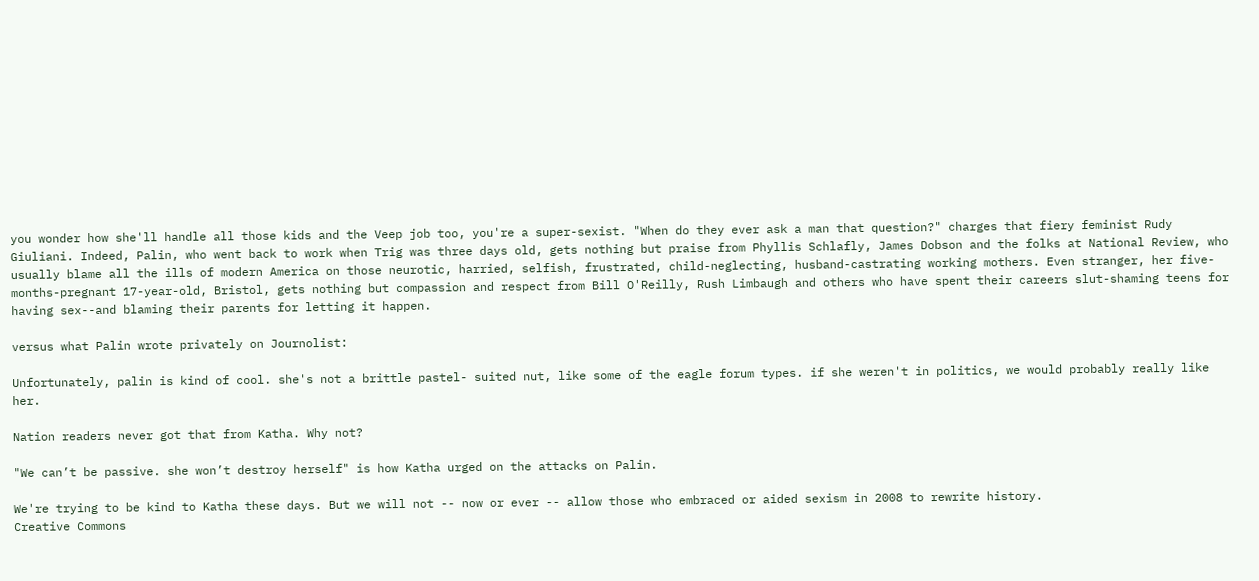you wonder how she'll handle all those kids and the Veep job too, you're a super-sexist. "When do they ever ask a man that question?" charges that fiery feminist Rudy Giuliani. Indeed, Palin, who went back to work when Trig was three days old, gets nothing but praise from Phyllis Schlafly, James Dobson and the folks at National Review, who usually blame all the ills of modern America on those neurotic, harried, selfish, frustrated, child-neglecting, husband-castrating working mothers. Even stranger, her five-months-pregnant 17-year-old, Bristol, gets nothing but compassion and respect from Bill O'Reilly, Rush Limbaugh and others who have spent their careers slut-shaming teens for having sex--and blaming their parents for letting it happen.

versus what Palin wrote privately on Journolist:

Unfortunately, palin is kind of cool. she's not a brittle pastel- suited nut, like some of the eagle forum types. if she weren't in politics, we would probably really like her.

Nation readers never got that from Katha. Why not?

"We can’t be passive. she won’t destroy herself" is how Katha urged on the attacks on Palin.

We're trying to be kind to Katha these days. But we will not -- now or ever -- allow those who embraced or aided sexism in 2008 to rewrite history.
Creative Commons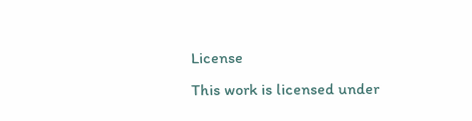License
This work is licensed under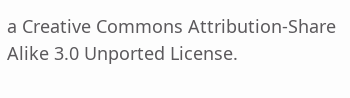a Creative Commons Attribution-Share Alike 3.0 Unported License.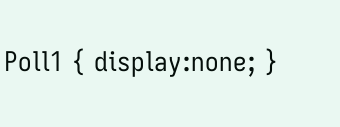Poll1 { display:none; }